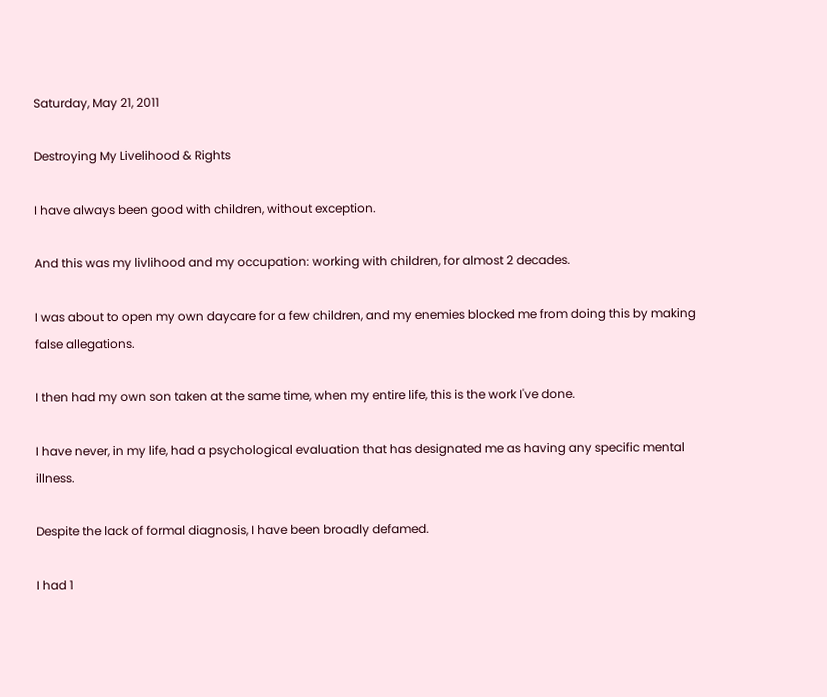Saturday, May 21, 2011

Destroying My Livelihood & Rights

I have always been good with children, without exception.

And this was my livlihood and my occupation: working with children, for almost 2 decades.

I was about to open my own daycare for a few children, and my enemies blocked me from doing this by making false allegations.

I then had my own son taken at the same time, when my entire life, this is the work I've done.

I have never, in my life, had a psychological evaluation that has designated me as having any specific mental illness.

Despite the lack of formal diagnosis, I have been broadly defamed.

I had 1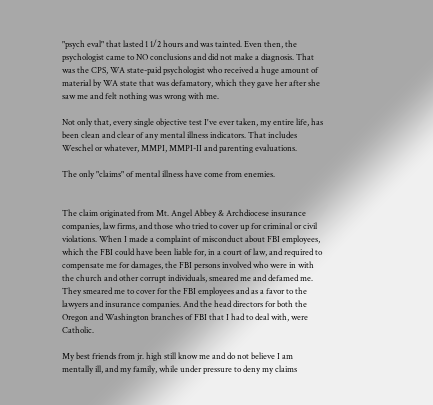"psych eval" that lasted 1 1/2 hours and was tainted. Even then, the psychologist came to NO conclusions and did not make a diagnosis. That was the CPS, WA state-paid psychologist who received a huge amount of material by WA state that was defamatory, which they gave her after she saw me and felt nothing was wrong with me.

Not only that, every single objective test I've ever taken, my entire life, has been clean and clear of any mental illness indicators. That includes Weschel or whatever, MMPI, MMPI-II and parenting evaluations.

The only "claims" of mental illness have come from enemies.


The claim originated from Mt. Angel Abbey & Archdiocese insurance companies, law firms, and those who tried to cover up for criminal or civil violations. When I made a complaint of misconduct about FBI employees, which the FBI could have been liable for, in a court of law, and required to compensate me for damages, the FBI persons involved who were in with the church and other corrupt individuals, smeared me and defamed me. They smeared me to cover for the FBI employees and as a favor to the lawyers and insurance companies. And the head directors for both the Oregon and Washington branches of FBI that I had to deal with, were Catholic.

My best friends from jr. high still know me and do not believe I am mentally ill, and my family, while under pressure to deny my claims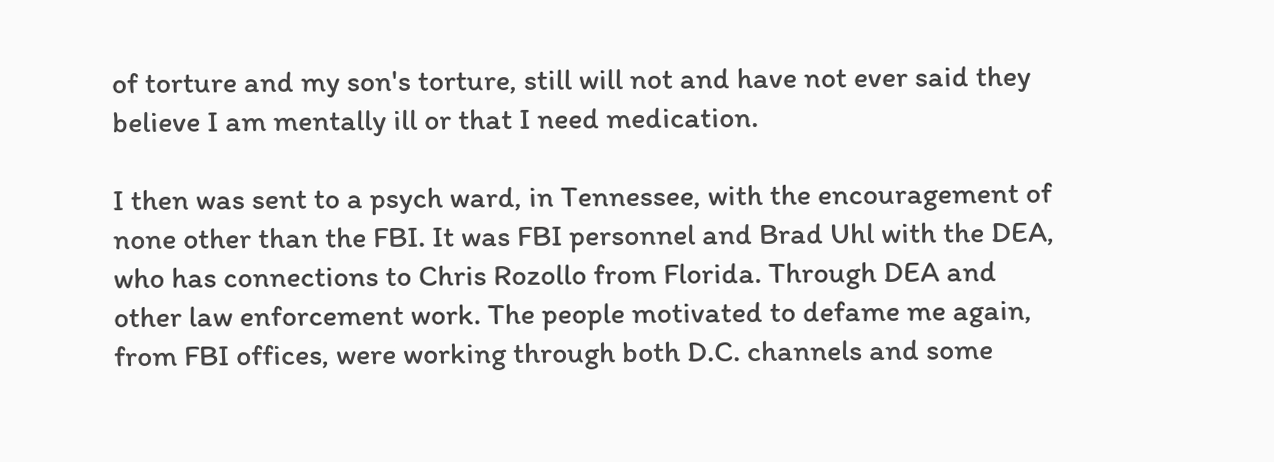of torture and my son's torture, still will not and have not ever said they believe I am mentally ill or that I need medication.

I then was sent to a psych ward, in Tennessee, with the encouragement of none other than the FBI. It was FBI personnel and Brad Uhl with the DEA, who has connections to Chris Rozollo from Florida. Through DEA and other law enforcement work. The people motivated to defame me again, from FBI offices, were working through both D.C. channels and some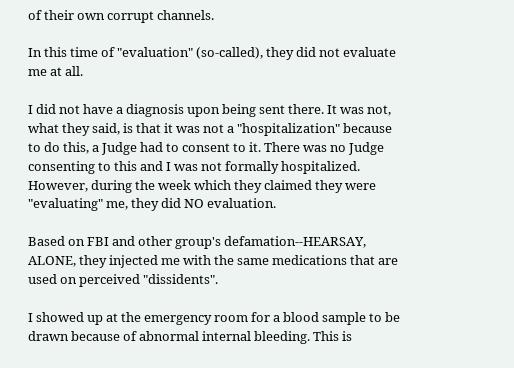of their own corrupt channels.

In this time of "evaluation" (so-called), they did not evaluate me at all.

I did not have a diagnosis upon being sent there. It was not, what they said, is that it was not a "hospitalization" because to do this, a Judge had to consent to it. There was no Judge consenting to this and I was not formally hospitalized. However, during the week which they claimed they were "evaluating" me, they did NO evaluation.

Based on FBI and other group's defamation--HEARSAY, ALONE, they injected me with the same medications that are used on perceived "dissidents".

I showed up at the emergency room for a blood sample to be drawn because of abnormal internal bleeding. This is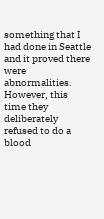something that I had done in Seattle and it proved there were abnormalities. However, this time they deliberately refused to do a blood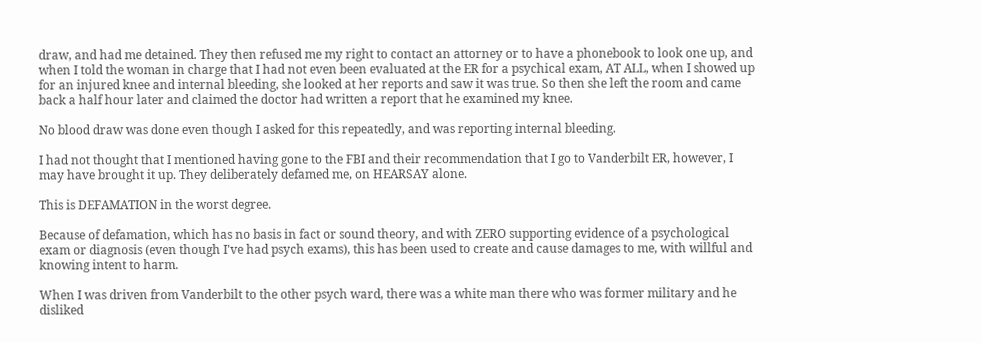draw, and had me detained. They then refused me my right to contact an attorney or to have a phonebook to look one up, and when I told the woman in charge that I had not even been evaluated at the ER for a psychical exam, AT ALL, when I showed up for an injured knee and internal bleeding, she looked at her reports and saw it was true. So then she left the room and came back a half hour later and claimed the doctor had written a report that he examined my knee.

No blood draw was done even though I asked for this repeatedly, and was reporting internal bleeding.

I had not thought that I mentioned having gone to the FBI and their recommendation that I go to Vanderbilt ER, however, I may have brought it up. They deliberately defamed me, on HEARSAY alone.

This is DEFAMATION in the worst degree.

Because of defamation, which has no basis in fact or sound theory, and with ZERO supporting evidence of a psychological exam or diagnosis (even though I've had psych exams), this has been used to create and cause damages to me, with willful and knowing intent to harm.

When I was driven from Vanderbilt to the other psych ward, there was a white man there who was former military and he disliked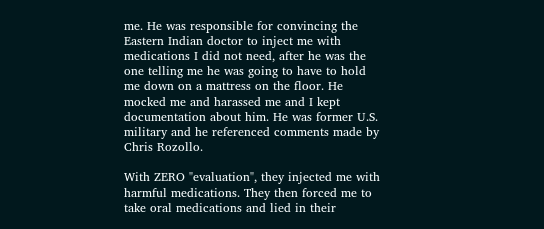me. He was responsible for convincing the Eastern Indian doctor to inject me with medications I did not need, after he was the one telling me he was going to have to hold me down on a mattress on the floor. He mocked me and harassed me and I kept documentation about him. He was former U.S. military and he referenced comments made by Chris Rozollo.

With ZERO "evaluation", they injected me with harmful medications. They then forced me to take oral medications and lied in their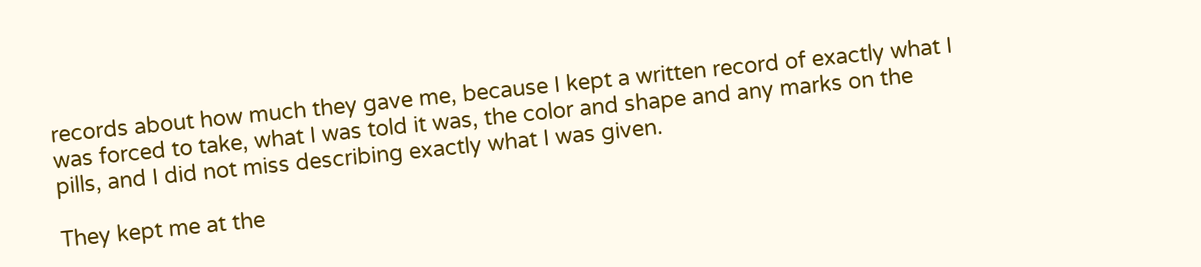records about how much they gave me, because I kept a written record of exactly what I was forced to take, what I was told it was, the color and shape and any marks on the pills, and I did not miss describing exactly what I was given.

They kept me at the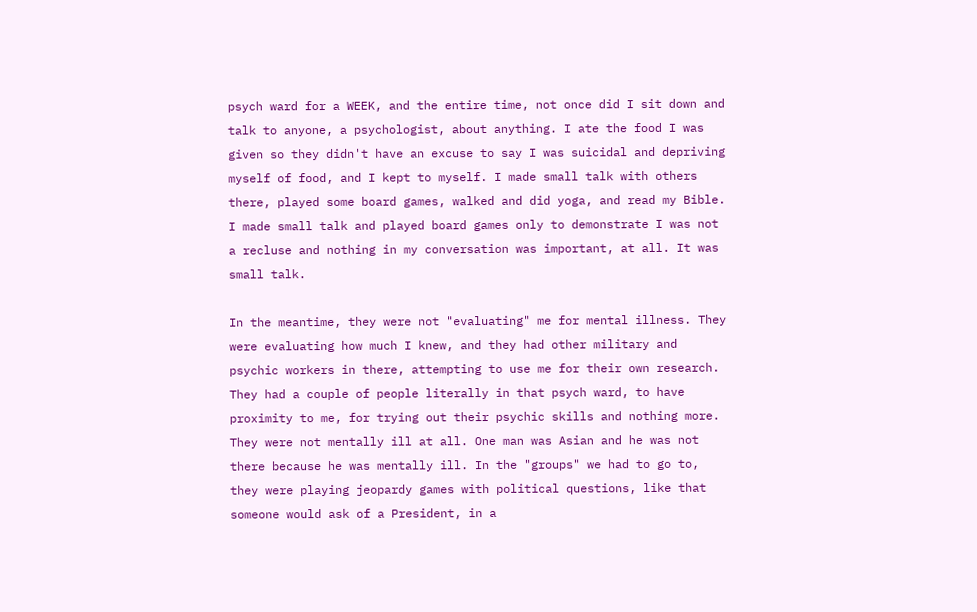psych ward for a WEEK, and the entire time, not once did I sit down and talk to anyone, a psychologist, about anything. I ate the food I was given so they didn't have an excuse to say I was suicidal and depriving myself of food, and I kept to myself. I made small talk with others there, played some board games, walked and did yoga, and read my Bible. I made small talk and played board games only to demonstrate I was not a recluse and nothing in my conversation was important, at all. It was small talk.

In the meantime, they were not "evaluating" me for mental illness. They were evaluating how much I knew, and they had other military and psychic workers in there, attempting to use me for their own research. They had a couple of people literally in that psych ward, to have proximity to me, for trying out their psychic skills and nothing more. They were not mentally ill at all. One man was Asian and he was not there because he was mentally ill. In the "groups" we had to go to, they were playing jeopardy games with political questions, like that someone would ask of a President, in a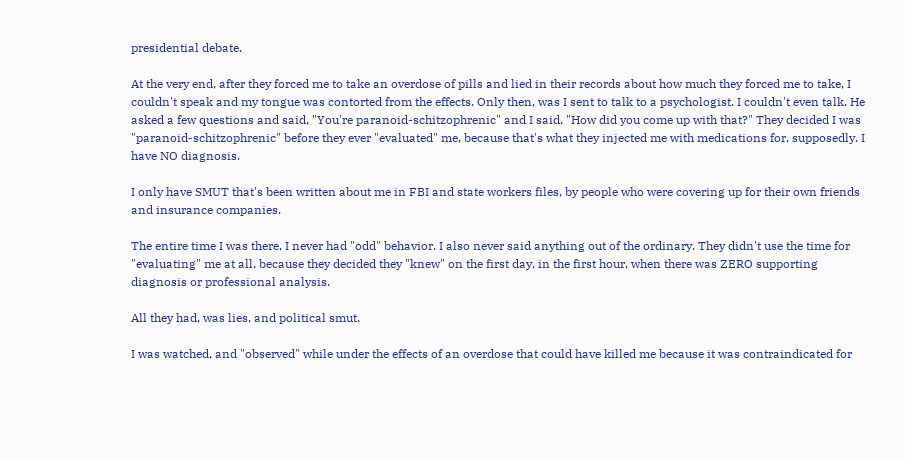presidential debate.

At the very end, after they forced me to take an overdose of pills and lied in their records about how much they forced me to take, I couldn't speak and my tongue was contorted from the effects. Only then, was I sent to talk to a psychologist. I couldn't even talk. He asked a few questions and said, "You're paranoid-schitzophrenic" and I said, "How did you come up with that?" They decided I was "paranoid-schitzophrenic" before they ever "evaluated" me, because that's what they injected me with medications for, supposedly. I have NO diagnosis.

I only have SMUT that's been written about me in FBI and state workers files, by people who were covering up for their own friends and insurance companies.

The entire time I was there, I never had "odd" behavior. I also never said anything out of the ordinary. They didn't use the time for "evaluating" me at all, because they decided they "knew" on the first day, in the first hour, when there was ZERO supporting diagnosis or professional analysis.

All they had, was lies, and political smut.

I was watched, and "observed" while under the effects of an overdose that could have killed me because it was contraindicated for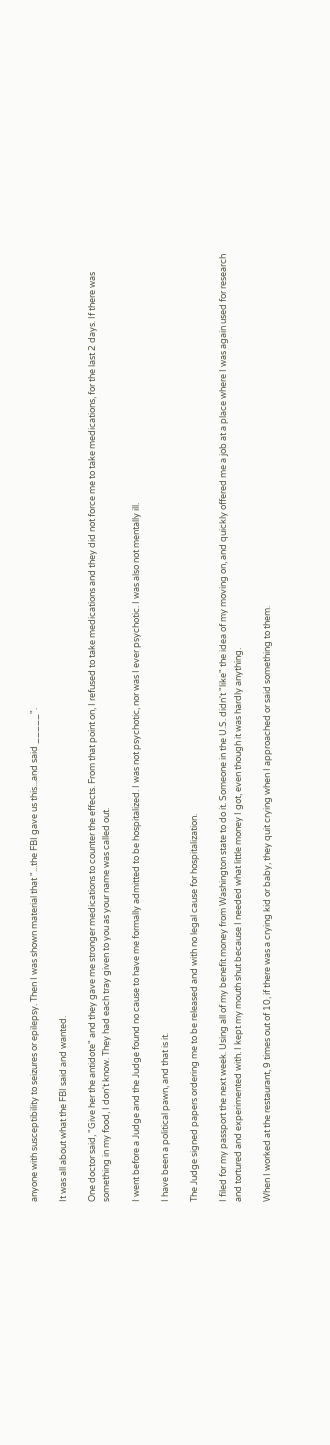anyone with susceptibility to seizures or epilepsy. Then I was shown material that "...the FBI gave us this...and said _____".

It was all about what the FBI said and wanted.

One doctor said, "Give her the antidote" and they gave me stronger medications to counter the effects. From that point on, I refused to take medications and they did not force me to take medications, for the last 2 days. If there was something in my food, I don't know. They had each tray given to you as your name was called out.

I went before a Judge and the Judge found no cause to have me formally admitted to be hospitalized. I was not psychotic, nor was I ever psychotic. I was also not mentally ill.

I have been a political pawn, and that is it.

The Judge signed papers ordering me to be released and with no legal cause for hospitalization.

I filed for my passport the next week. Using all of my benefit money from Washington state to do it. Someone in the U.S. didn't "like" the idea of my moving on, and quickly offered me a job at a place where I was again used for research and tortured and experimented with. I kept my mouth shut because I needed what little money I got, even though it was hardly anything.

When I worked at the restaurant, 9 times out of 10, if there was a crying kid or baby, they quit crying when I approached or said something to them.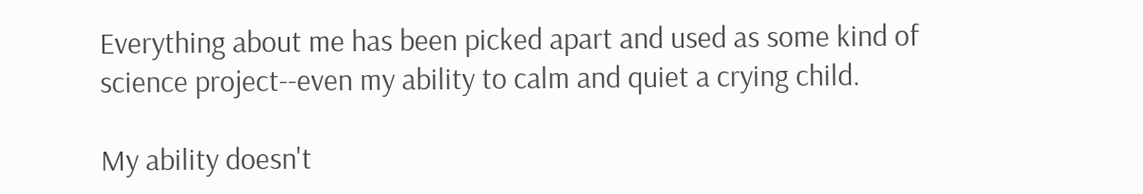Everything about me has been picked apart and used as some kind of science project--even my ability to calm and quiet a crying child.

My ability doesn't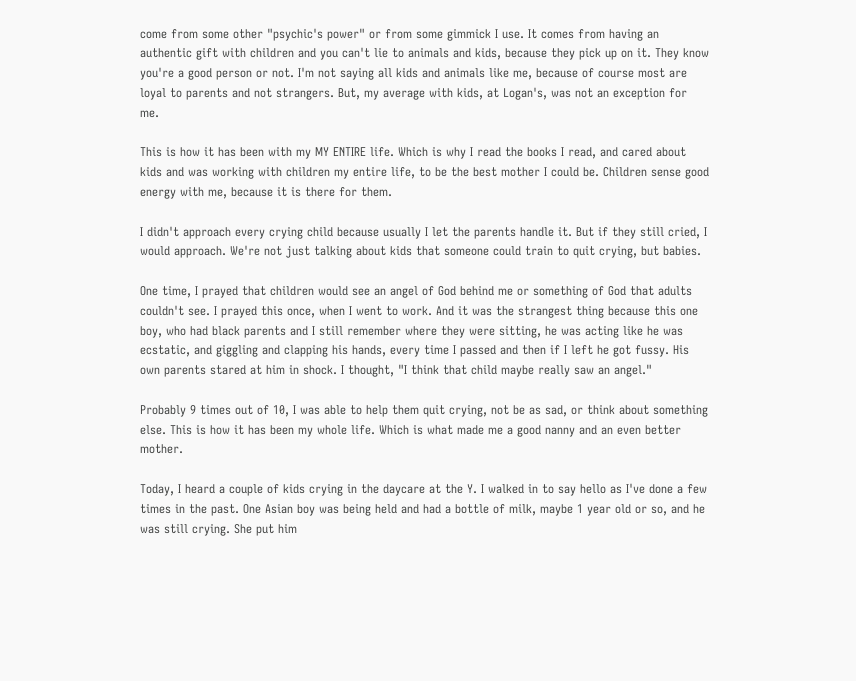come from some other "psychic's power" or from some gimmick I use. It comes from having an authentic gift with children and you can't lie to animals and kids, because they pick up on it. They know you're a good person or not. I'm not saying all kids and animals like me, because of course most are loyal to parents and not strangers. But, my average with kids, at Logan's, was not an exception for me.

This is how it has been with my MY ENTIRE life. Which is why I read the books I read, and cared about kids and was working with children my entire life, to be the best mother I could be. Children sense good energy with me, because it is there for them.

I didn't approach every crying child because usually I let the parents handle it. But if they still cried, I would approach. We're not just talking about kids that someone could train to quit crying, but babies.

One time, I prayed that children would see an angel of God behind me or something of God that adults couldn't see. I prayed this once, when I went to work. And it was the strangest thing because this one boy, who had black parents and I still remember where they were sitting, he was acting like he was ecstatic, and giggling and clapping his hands, every time I passed and then if I left he got fussy. His own parents stared at him in shock. I thought, "I think that child maybe really saw an angel."

Probably 9 times out of 10, I was able to help them quit crying, not be as sad, or think about something else. This is how it has been my whole life. Which is what made me a good nanny and an even better mother.

Today, I heard a couple of kids crying in the daycare at the Y. I walked in to say hello as I've done a few times in the past. One Asian boy was being held and had a bottle of milk, maybe 1 year old or so, and he was still crying. She put him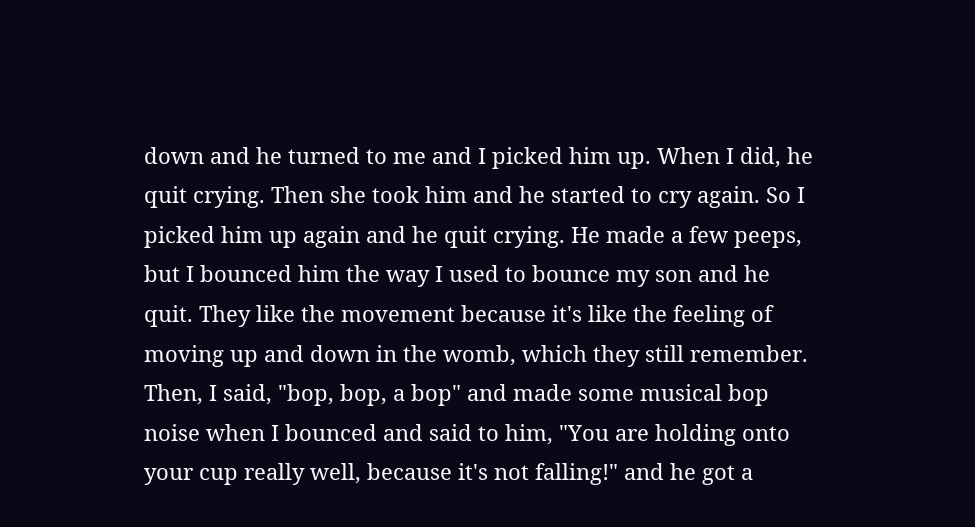down and he turned to me and I picked him up. When I did, he quit crying. Then she took him and he started to cry again. So I picked him up again and he quit crying. He made a few peeps, but I bounced him the way I used to bounce my son and he quit. They like the movement because it's like the feeling of moving up and down in the womb, which they still remember. Then, I said, "bop, bop, a bop" and made some musical bop noise when I bounced and said to him, "You are holding onto your cup really well, because it's not falling!" and he got a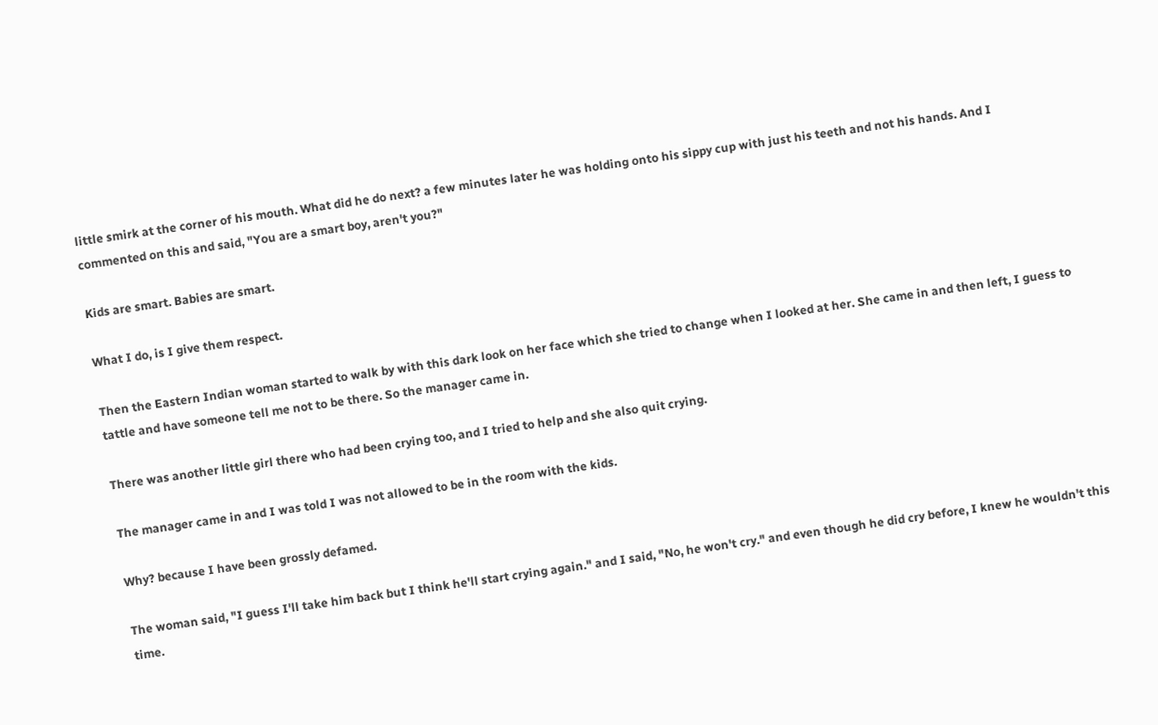little smirk at the corner of his mouth. What did he do next? a few minutes later he was holding onto his sippy cup with just his teeth and not his hands. And I commented on this and said, "You are a smart boy, aren't you?"

Kids are smart. Babies are smart.

What I do, is I give them respect.

Then the Eastern Indian woman started to walk by with this dark look on her face which she tried to change when I looked at her. She came in and then left, I guess to tattle and have someone tell me not to be there. So the manager came in.

There was another little girl there who had been crying too, and I tried to help and she also quit crying.

The manager came in and I was told I was not allowed to be in the room with the kids.

Why? because I have been grossly defamed.

The woman said, "I guess I'll take him back but I think he'll start crying again." and I said, "No, he won't cry." and even though he did cry before, I knew he wouldn't this time.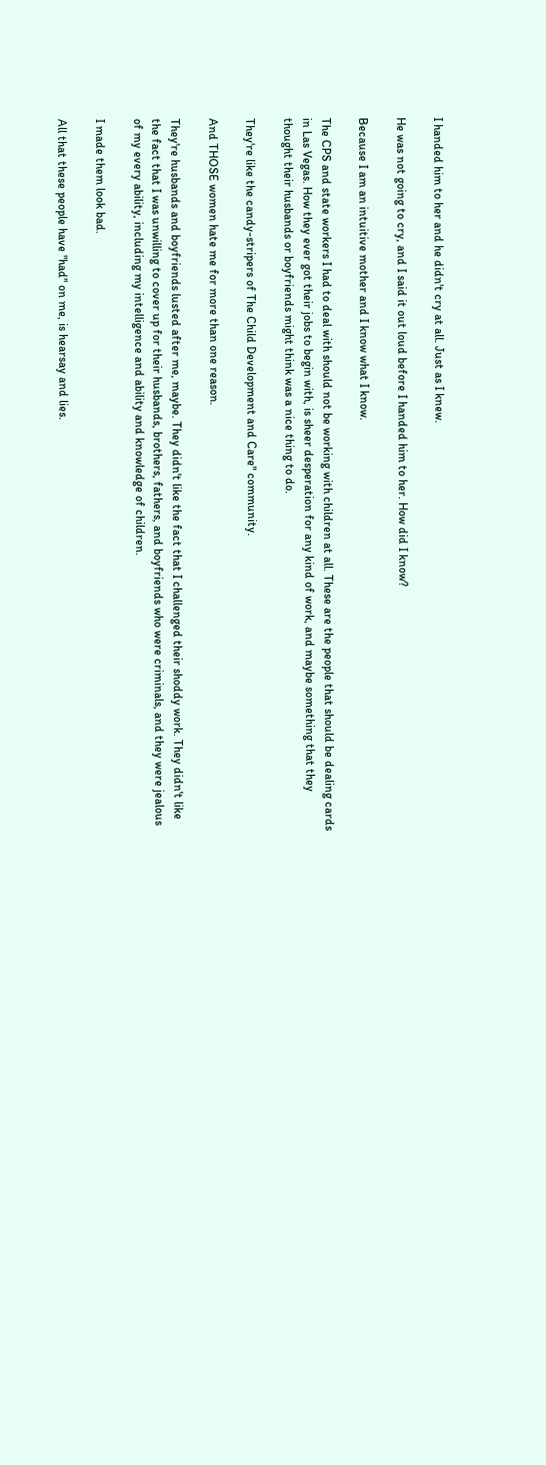I handed him to her and he didn't cry at all. Just as I knew.

He was not going to cry, and I said it out loud before I handed him to her. How did I know?

Because I am an intuitive mother and I know what I know.

The CPS and state workers I had to deal with should not be working with children at all. These are the people that should be dealing cards in Las Vegas. How they ever got their jobs to begin with, is sheer desperation for any kind of work, and maybe something that they thought their husbands or boyfriends might think was a nice thing to do.

They're like the candy-stripers of The Child Development and Care" community.

And THOSE women hate me for more than one reason.

They're husbands and boyfriends lusted after me, maybe. They didn't like the fact that I challenged their shoddy work. They didn't like the fact that I was unwilling to cover up for their husbands, brothers, fathers, and boyfriends who were criminals, and they were jealous of my every ability, including my intelligence and ability and knowledge of children.

I made them look bad.

All that these people have "had" on me, is hearsay and lies.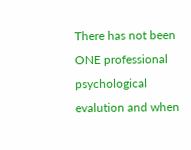There has not been ONE professional psychological evalution and when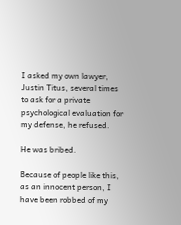I asked my own lawyer, Justin Titus, several times to ask for a private psychological evaluation for my defense, he refused.

He was bribed.

Because of people like this, as an innocent person, I have been robbed of my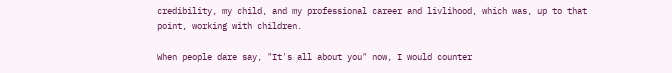credibility, my child, and my professional career and livlihood, which was, up to that point, working with children.

When people dare say, "It's all about you" now, I would counter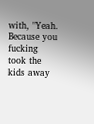with, "Yeah. Because you fucking took the kids away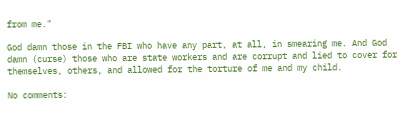from me."

God damn those in the FBI who have any part, at all, in smearing me. And God damn (curse) those who are state workers and are corrupt and lied to cover for themselves, others, and allowed for the torture of me and my child.

No comments: